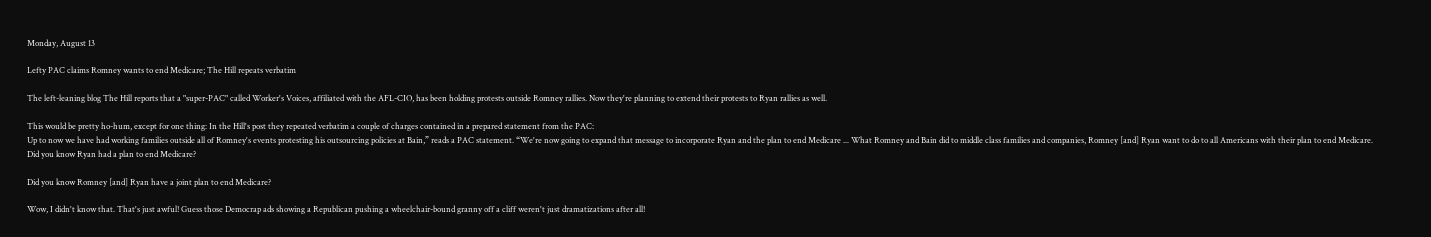Monday, August 13

Lefty PAC claims Romney wants to end Medicare; The Hill repeats verbatim

The left-leaning blog The Hill reports that a "super-PAC" called Worker's Voices, affiliated with the AFL-CIO, has been holding protests outside Romney rallies. Now they're planning to extend their protests to Ryan rallies as well.

This would be pretty ho-hum, except for one thing: In the Hill's post they repeated verbatim a couple of charges contained in a prepared statement from the PAC:
Up to now we have had working families outside all of Romney's events protesting his outsourcing policies at Bain,” reads a PAC statement. “We're now going to expand that message to incorporate Ryan and the plan to end Medicare ... What Romney and Bain did to middle class families and companies, Romney [and] Ryan want to do to all Americans with their plan to end Medicare.
Did you know Ryan had a plan to end Medicare?

Did you know Romney [and] Ryan have a joint plan to end Medicare?

Wow, I didn't know that. That's just awful! Guess those Democrap ads showing a Republican pushing a wheelchair-bound granny off a cliff weren't just dramatizations after all!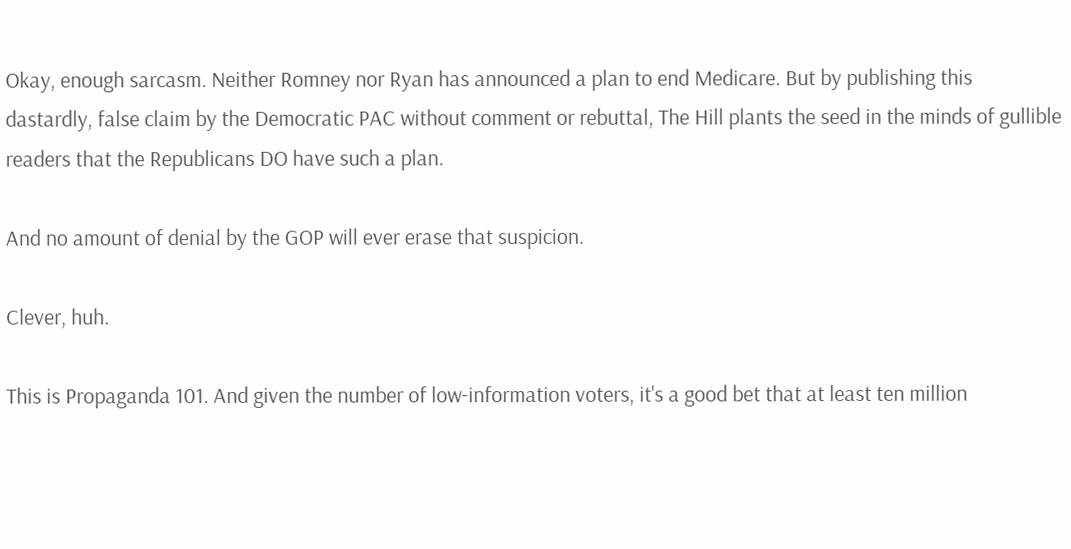Okay, enough sarcasm. Neither Romney nor Ryan has announced a plan to end Medicare. But by publishing this dastardly, false claim by the Democratic PAC without comment or rebuttal, The Hill plants the seed in the minds of gullible readers that the Republicans DO have such a plan.

And no amount of denial by the GOP will ever erase that suspicion.

Clever, huh.

This is Propaganda 101. And given the number of low-information voters, it's a good bet that at least ten million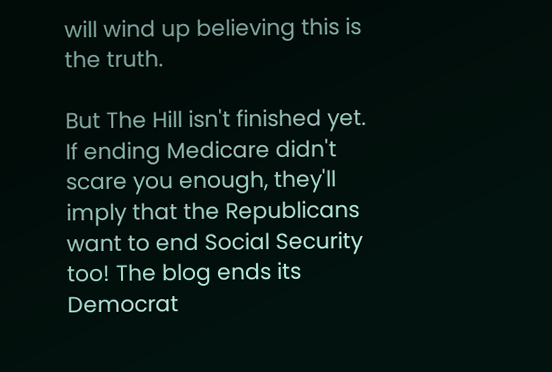will wind up believing this is the truth.

But The Hill isn't finished yet. If ending Medicare didn't scare you enough, they'll imply that the Republicans want to end Social Security too! The blog ends its Democrat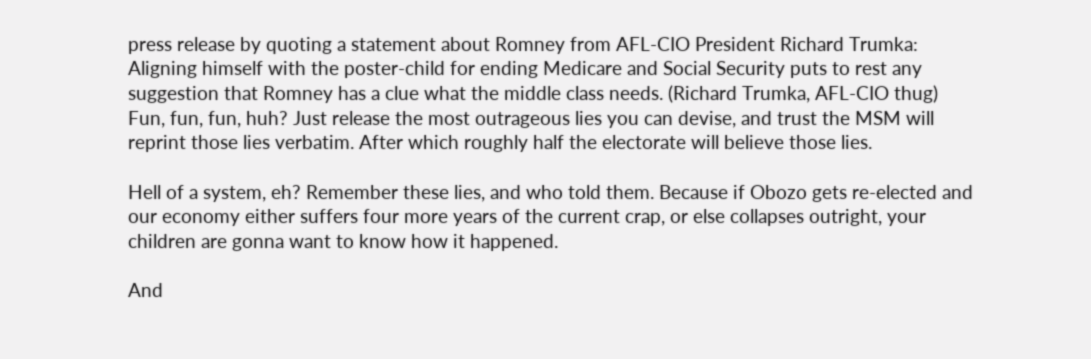press release by quoting a statement about Romney from AFL-CIO President Richard Trumka:
Aligning himself with the poster-child for ending Medicare and Social Security puts to rest any suggestion that Romney has a clue what the middle class needs. (Richard Trumka, AFL-CIO thug)
Fun, fun, fun, huh? Just release the most outrageous lies you can devise, and trust the MSM will reprint those lies verbatim. After which roughly half the electorate will believe those lies.

Hell of a system, eh? Remember these lies, and who told them. Because if Obozo gets re-elected and our economy either suffers four more years of the current crap, or else collapses outright, your children are gonna want to know how it happened.

And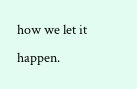how we let it happen.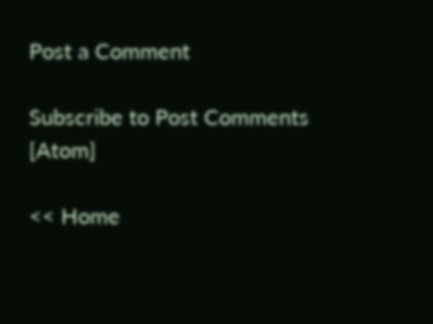Post a Comment

Subscribe to Post Comments [Atom]

<< Home